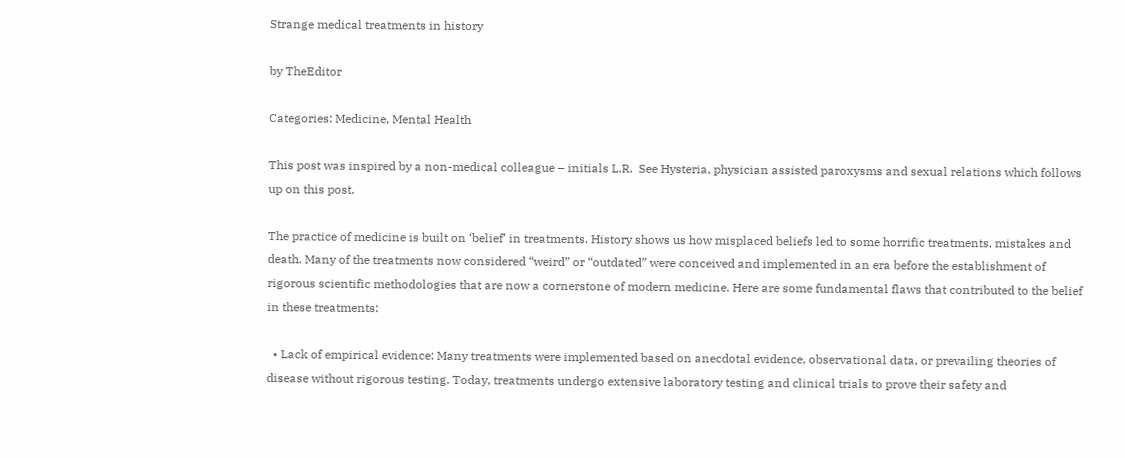Strange medical treatments in history

by TheEditor

Categories: Medicine, Mental Health

This post was inspired by a non-medical colleague – initials L.R.  See Hysteria, physician assisted paroxysms and sexual relations which follows up on this post.

The practice of medicine is built on ‘belief’ in treatments. History shows us how misplaced beliefs led to some horrific treatments, mistakes and death. Many of the treatments now considered “weird” or “outdated” were conceived and implemented in an era before the establishment of rigorous scientific methodologies that are now a cornerstone of modern medicine. Here are some fundamental flaws that contributed to the belief in these treatments:

  • Lack of empirical evidence: Many treatments were implemented based on anecdotal evidence, observational data, or prevailing theories of disease without rigorous testing. Today, treatments undergo extensive laboratory testing and clinical trials to prove their safety and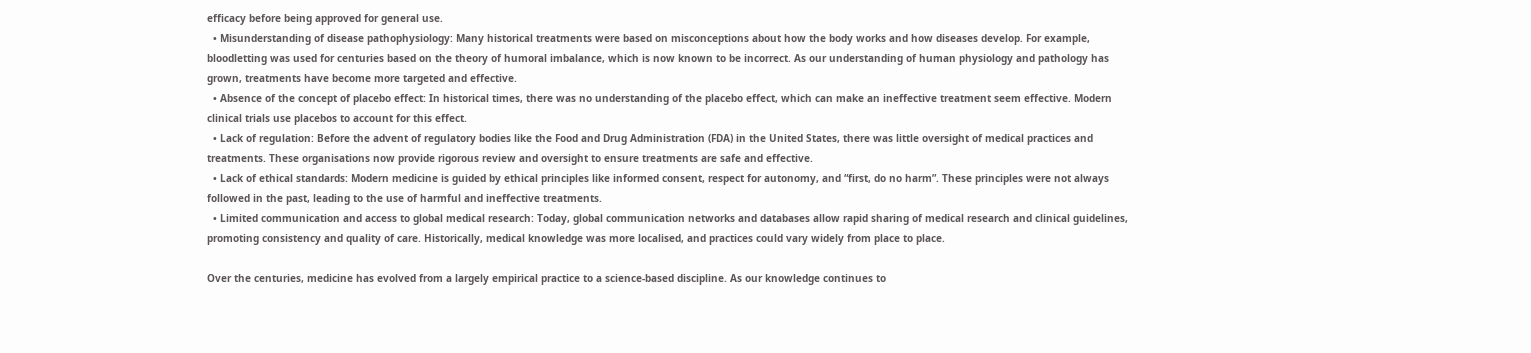efficacy before being approved for general use.
  • Misunderstanding of disease pathophysiology: Many historical treatments were based on misconceptions about how the body works and how diseases develop. For example, bloodletting was used for centuries based on the theory of humoral imbalance, which is now known to be incorrect. As our understanding of human physiology and pathology has grown, treatments have become more targeted and effective.
  • Absence of the concept of placebo effect: In historical times, there was no understanding of the placebo effect, which can make an ineffective treatment seem effective. Modern clinical trials use placebos to account for this effect.
  • Lack of regulation: Before the advent of regulatory bodies like the Food and Drug Administration (FDA) in the United States, there was little oversight of medical practices and treatments. These organisations now provide rigorous review and oversight to ensure treatments are safe and effective.
  • Lack of ethical standards: Modern medicine is guided by ethical principles like informed consent, respect for autonomy, and “first, do no harm”. These principles were not always followed in the past, leading to the use of harmful and ineffective treatments.
  • Limited communication and access to global medical research: Today, global communication networks and databases allow rapid sharing of medical research and clinical guidelines, promoting consistency and quality of care. Historically, medical knowledge was more localised, and practices could vary widely from place to place.

Over the centuries, medicine has evolved from a largely empirical practice to a science-based discipline. As our knowledge continues to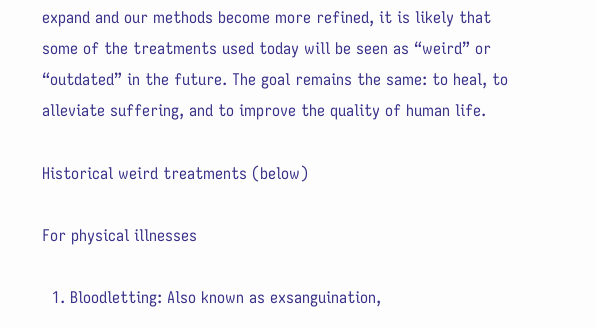expand and our methods become more refined, it is likely that some of the treatments used today will be seen as “weird” or “outdated” in the future. The goal remains the same: to heal, to alleviate suffering, and to improve the quality of human life.

Historical weird treatments (below)

For physical illnesses

  1. Bloodletting: Also known as exsanguination,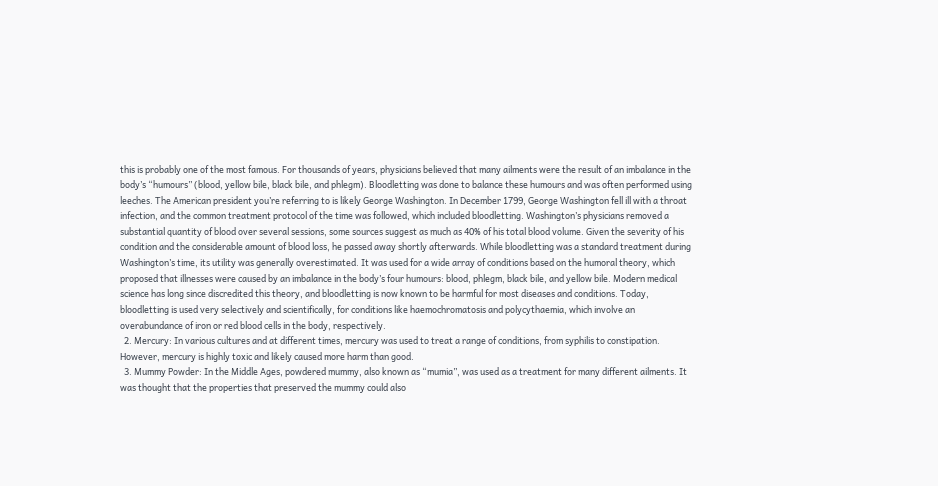this is probably one of the most famous. For thousands of years, physicians believed that many ailments were the result of an imbalance in the body’s “humours” (blood, yellow bile, black bile, and phlegm). Bloodletting was done to balance these humours and was often performed using leeches. The American president you’re referring to is likely George Washington. In December 1799, George Washington fell ill with a throat infection, and the common treatment protocol of the time was followed, which included bloodletting. Washington’s physicians removed a substantial quantity of blood over several sessions, some sources suggest as much as 40% of his total blood volume. Given the severity of his condition and the considerable amount of blood loss, he passed away shortly afterwards. While bloodletting was a standard treatment during Washington’s time, its utility was generally overestimated. It was used for a wide array of conditions based on the humoral theory, which proposed that illnesses were caused by an imbalance in the body’s four humours: blood, phlegm, black bile, and yellow bile. Modern medical science has long since discredited this theory, and bloodletting is now known to be harmful for most diseases and conditions. Today, bloodletting is used very selectively and scientifically, for conditions like haemochromatosis and polycythaemia, which involve an overabundance of iron or red blood cells in the body, respectively.
  2. Mercury: In various cultures and at different times, mercury was used to treat a range of conditions, from syphilis to constipation. However, mercury is highly toxic and likely caused more harm than good.
  3. Mummy Powder: In the Middle Ages, powdered mummy, also known as “mumia”, was used as a treatment for many different ailments. It was thought that the properties that preserved the mummy could also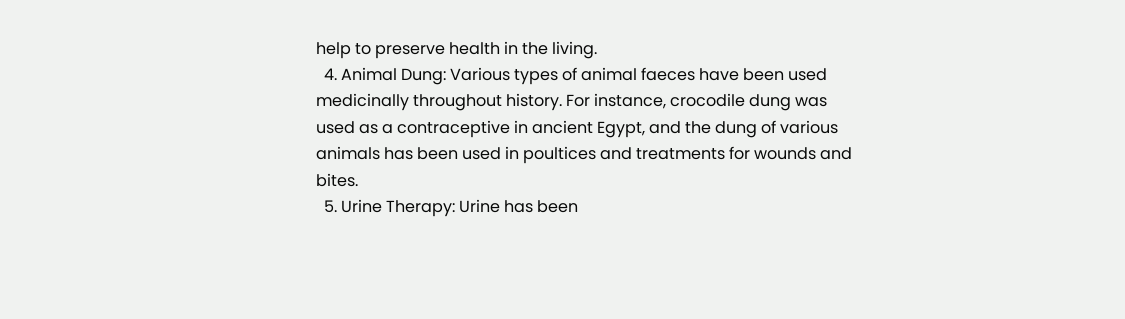help to preserve health in the living.
  4. Animal Dung: Various types of animal faeces have been used medicinally throughout history. For instance, crocodile dung was used as a contraceptive in ancient Egypt, and the dung of various animals has been used in poultices and treatments for wounds and bites.
  5. Urine Therapy: Urine has been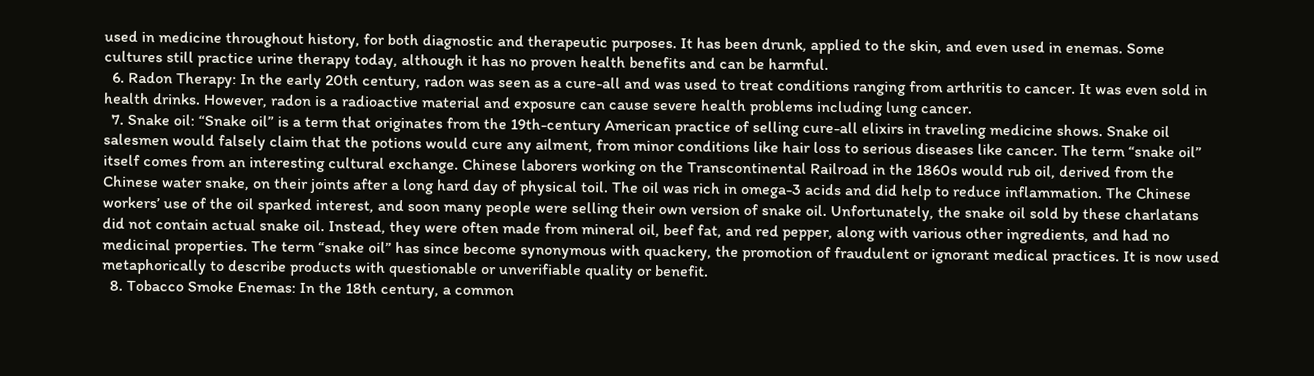used in medicine throughout history, for both diagnostic and therapeutic purposes. It has been drunk, applied to the skin, and even used in enemas. Some cultures still practice urine therapy today, although it has no proven health benefits and can be harmful.
  6. Radon Therapy: In the early 20th century, radon was seen as a cure-all and was used to treat conditions ranging from arthritis to cancer. It was even sold in health drinks. However, radon is a radioactive material and exposure can cause severe health problems including lung cancer.
  7. Snake oil: “Snake oil” is a term that originates from the 19th-century American practice of selling cure-all elixirs in traveling medicine shows. Snake oil salesmen would falsely claim that the potions would cure any ailment, from minor conditions like hair loss to serious diseases like cancer. The term “snake oil” itself comes from an interesting cultural exchange. Chinese laborers working on the Transcontinental Railroad in the 1860s would rub oil, derived from the Chinese water snake, on their joints after a long hard day of physical toil. The oil was rich in omega-3 acids and did help to reduce inflammation. The Chinese workers’ use of the oil sparked interest, and soon many people were selling their own version of snake oil. Unfortunately, the snake oil sold by these charlatans did not contain actual snake oil. Instead, they were often made from mineral oil, beef fat, and red pepper, along with various other ingredients, and had no medicinal properties. The term “snake oil” has since become synonymous with quackery, the promotion of fraudulent or ignorant medical practices. It is now used metaphorically to describe products with questionable or unverifiable quality or benefit.
  8. Tobacco Smoke Enemas: In the 18th century, a common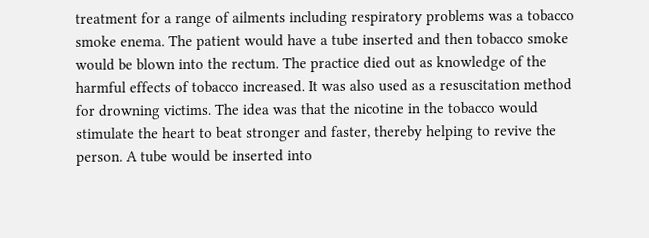treatment for a range of ailments including respiratory problems was a tobacco smoke enema. The patient would have a tube inserted and then tobacco smoke would be blown into the rectum. The practice died out as knowledge of the harmful effects of tobacco increased. It was also used as a resuscitation method for drowning victims. The idea was that the nicotine in the tobacco would stimulate the heart to beat stronger and faster, thereby helping to revive the person. A tube would be inserted into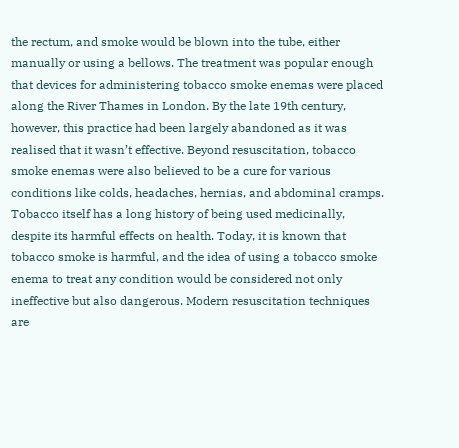the rectum, and smoke would be blown into the tube, either manually or using a bellows. The treatment was popular enough that devices for administering tobacco smoke enemas were placed along the River Thames in London. By the late 19th century, however, this practice had been largely abandoned as it was realised that it wasn’t effective. Beyond resuscitation, tobacco smoke enemas were also believed to be a cure for various conditions like colds, headaches, hernias, and abdominal cramps. Tobacco itself has a long history of being used medicinally, despite its harmful effects on health. Today, it is known that tobacco smoke is harmful, and the idea of using a tobacco smoke enema to treat any condition would be considered not only ineffective but also dangerous. Modern resuscitation techniques are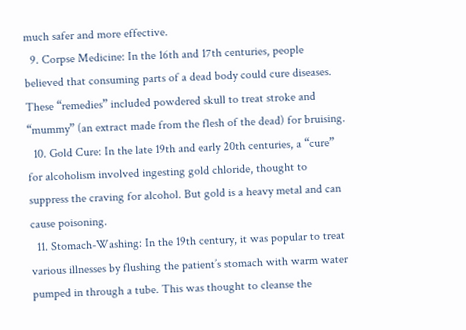much safer and more effective.
  9. Corpse Medicine: In the 16th and 17th centuries, people believed that consuming parts of a dead body could cure diseases. These “remedies” included powdered skull to treat stroke and “mummy” (an extract made from the flesh of the dead) for bruising.
  10. Gold Cure: In the late 19th and early 20th centuries, a “cure” for alcoholism involved ingesting gold chloride, thought to suppress the craving for alcohol. But gold is a heavy metal and can cause poisoning.
  11. Stomach-Washing: In the 19th century, it was popular to treat various illnesses by flushing the patient’s stomach with warm water pumped in through a tube. This was thought to cleanse the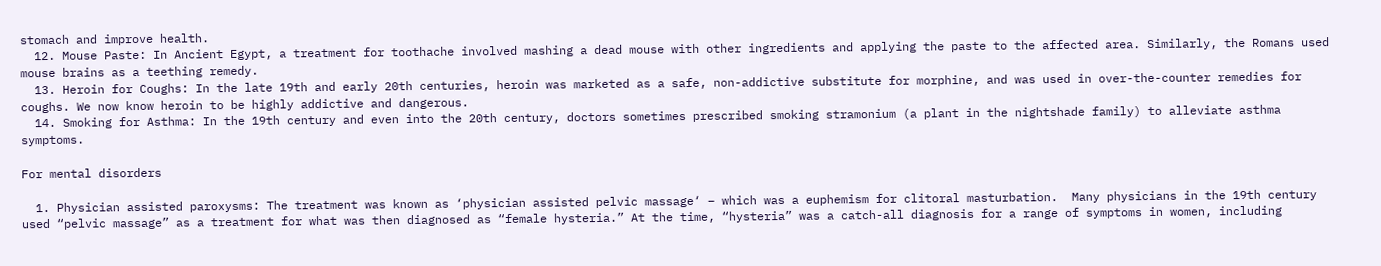stomach and improve health.
  12. Mouse Paste: In Ancient Egypt, a treatment for toothache involved mashing a dead mouse with other ingredients and applying the paste to the affected area. Similarly, the Romans used mouse brains as a teething remedy.
  13. Heroin for Coughs: In the late 19th and early 20th centuries, heroin was marketed as a safe, non-addictive substitute for morphine, and was used in over-the-counter remedies for coughs. We now know heroin to be highly addictive and dangerous.
  14. Smoking for Asthma: In the 19th century and even into the 20th century, doctors sometimes prescribed smoking stramonium (a plant in the nightshade family) to alleviate asthma symptoms.

For mental disorders

  1. Physician assisted paroxysms: The treatment was known as ‘physician assisted pelvic massage‘ – which was a euphemism for clitoral masturbation.  Many physicians in the 19th century used “pelvic massage” as a treatment for what was then diagnosed as “female hysteria.” At the time, “hysteria” was a catch-all diagnosis for a range of symptoms in women, including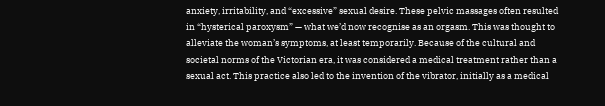anxiety, irritability, and “excessive” sexual desire. These pelvic massages often resulted in “hysterical paroxysm” — what we’d now recognise as an orgasm. This was thought to alleviate the woman’s symptoms, at least temporarily. Because of the cultural and societal norms of the Victorian era, it was considered a medical treatment rather than a sexual act. This practice also led to the invention of the vibrator, initially as a medical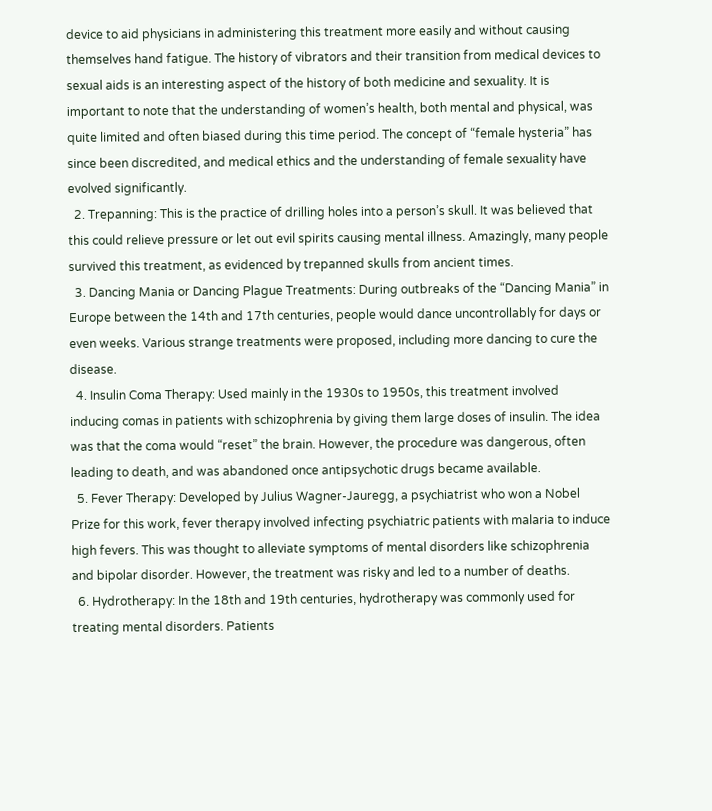device to aid physicians in administering this treatment more easily and without causing themselves hand fatigue. The history of vibrators and their transition from medical devices to sexual aids is an interesting aspect of the history of both medicine and sexuality. It is important to note that the understanding of women’s health, both mental and physical, was quite limited and often biased during this time period. The concept of “female hysteria” has since been discredited, and medical ethics and the understanding of female sexuality have evolved significantly.
  2. Trepanning: This is the practice of drilling holes into a person’s skull. It was believed that this could relieve pressure or let out evil spirits causing mental illness. Amazingly, many people survived this treatment, as evidenced by trepanned skulls from ancient times.
  3. Dancing Mania or Dancing Plague Treatments: During outbreaks of the “Dancing Mania” in Europe between the 14th and 17th centuries, people would dance uncontrollably for days or even weeks. Various strange treatments were proposed, including more dancing to cure the disease.
  4. Insulin Coma Therapy: Used mainly in the 1930s to 1950s, this treatment involved inducing comas in patients with schizophrenia by giving them large doses of insulin. The idea was that the coma would “reset” the brain. However, the procedure was dangerous, often leading to death, and was abandoned once antipsychotic drugs became available.
  5. Fever Therapy: Developed by Julius Wagner-Jauregg, a psychiatrist who won a Nobel Prize for this work, fever therapy involved infecting psychiatric patients with malaria to induce high fevers. This was thought to alleviate symptoms of mental disorders like schizophrenia and bipolar disorder. However, the treatment was risky and led to a number of deaths.
  6. Hydrotherapy: In the 18th and 19th centuries, hydrotherapy was commonly used for treating mental disorders. Patients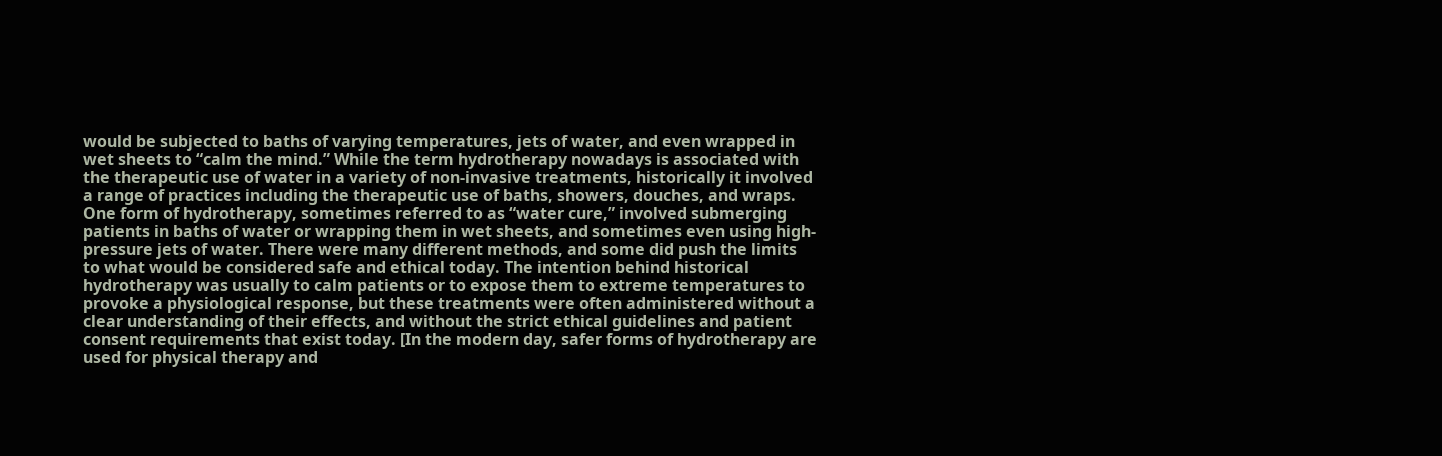would be subjected to baths of varying temperatures, jets of water, and even wrapped in wet sheets to “calm the mind.” While the term hydrotherapy nowadays is associated with the therapeutic use of water in a variety of non-invasive treatments, historically it involved a range of practices including the therapeutic use of baths, showers, douches, and wraps. One form of hydrotherapy, sometimes referred to as “water cure,” involved submerging patients in baths of water or wrapping them in wet sheets, and sometimes even using high-pressure jets of water. There were many different methods, and some did push the limits to what would be considered safe and ethical today. The intention behind historical hydrotherapy was usually to calm patients or to expose them to extreme temperatures to provoke a physiological response, but these treatments were often administered without a clear understanding of their effects, and without the strict ethical guidelines and patient consent requirements that exist today. [In the modern day, safer forms of hydrotherapy are used for physical therapy and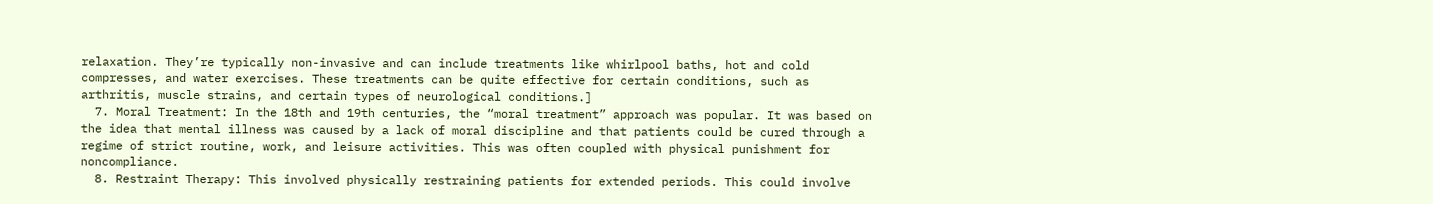relaxation. They’re typically non-invasive and can include treatments like whirlpool baths, hot and cold compresses, and water exercises. These treatments can be quite effective for certain conditions, such as arthritis, muscle strains, and certain types of neurological conditions.]
  7. Moral Treatment: In the 18th and 19th centuries, the “moral treatment” approach was popular. It was based on the idea that mental illness was caused by a lack of moral discipline and that patients could be cured through a regime of strict routine, work, and leisure activities. This was often coupled with physical punishment for noncompliance.
  8. Restraint Therapy: This involved physically restraining patients for extended periods. This could involve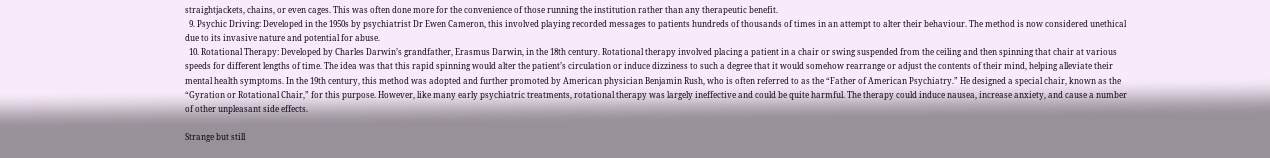straightjackets, chains, or even cages. This was often done more for the convenience of those running the institution rather than any therapeutic benefit.
  9. Psychic Driving: Developed in the 1950s by psychiatrist Dr Ewen Cameron, this involved playing recorded messages to patients hundreds of thousands of times in an attempt to alter their behaviour. The method is now considered unethical due to its invasive nature and potential for abuse.
  10. Rotational Therapy: Developed by Charles Darwin’s grandfather, Erasmus Darwin, in the 18th century. Rotational therapy involved placing a patient in a chair or swing suspended from the ceiling and then spinning that chair at various speeds for different lengths of time. The idea was that this rapid spinning would alter the patient’s circulation or induce dizziness to such a degree that it would somehow rearrange or adjust the contents of their mind, helping alleviate their mental health symptoms. In the 19th century, this method was adopted and further promoted by American physician Benjamin Rush, who is often referred to as the “Father of American Psychiatry.” He designed a special chair, known as the “Gyration or Rotational Chair,” for this purpose. However, like many early psychiatric treatments, rotational therapy was largely ineffective and could be quite harmful. The therapy could induce nausea, increase anxiety, and cause a number of other unpleasant side effects.

Strange but still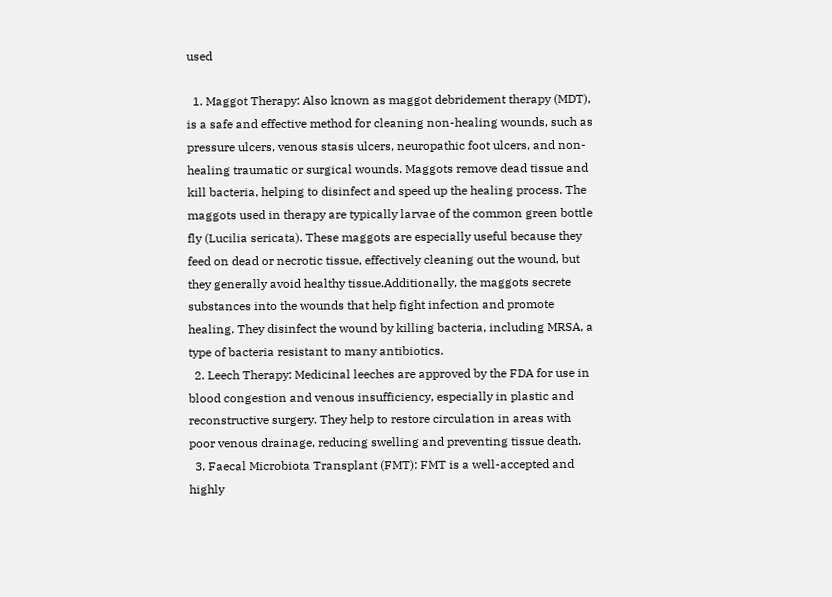used

  1. Maggot Therapy: Also known as maggot debridement therapy (MDT), is a safe and effective method for cleaning non-healing wounds, such as pressure ulcers, venous stasis ulcers, neuropathic foot ulcers, and non-healing traumatic or surgical wounds. Maggots remove dead tissue and kill bacteria, helping to disinfect and speed up the healing process. The maggots used in therapy are typically larvae of the common green bottle fly (Lucilia sericata). These maggots are especially useful because they feed on dead or necrotic tissue, effectively cleaning out the wound, but they generally avoid healthy tissue.Additionally, the maggots secrete substances into the wounds that help fight infection and promote healing. They disinfect the wound by killing bacteria, including MRSA, a type of bacteria resistant to many antibiotics.
  2. Leech Therapy: Medicinal leeches are approved by the FDA for use in blood congestion and venous insufficiency, especially in plastic and reconstructive surgery. They help to restore circulation in areas with poor venous drainage, reducing swelling and preventing tissue death.
  3. Faecal Microbiota Transplant (FMT): FMT is a well-accepted and highly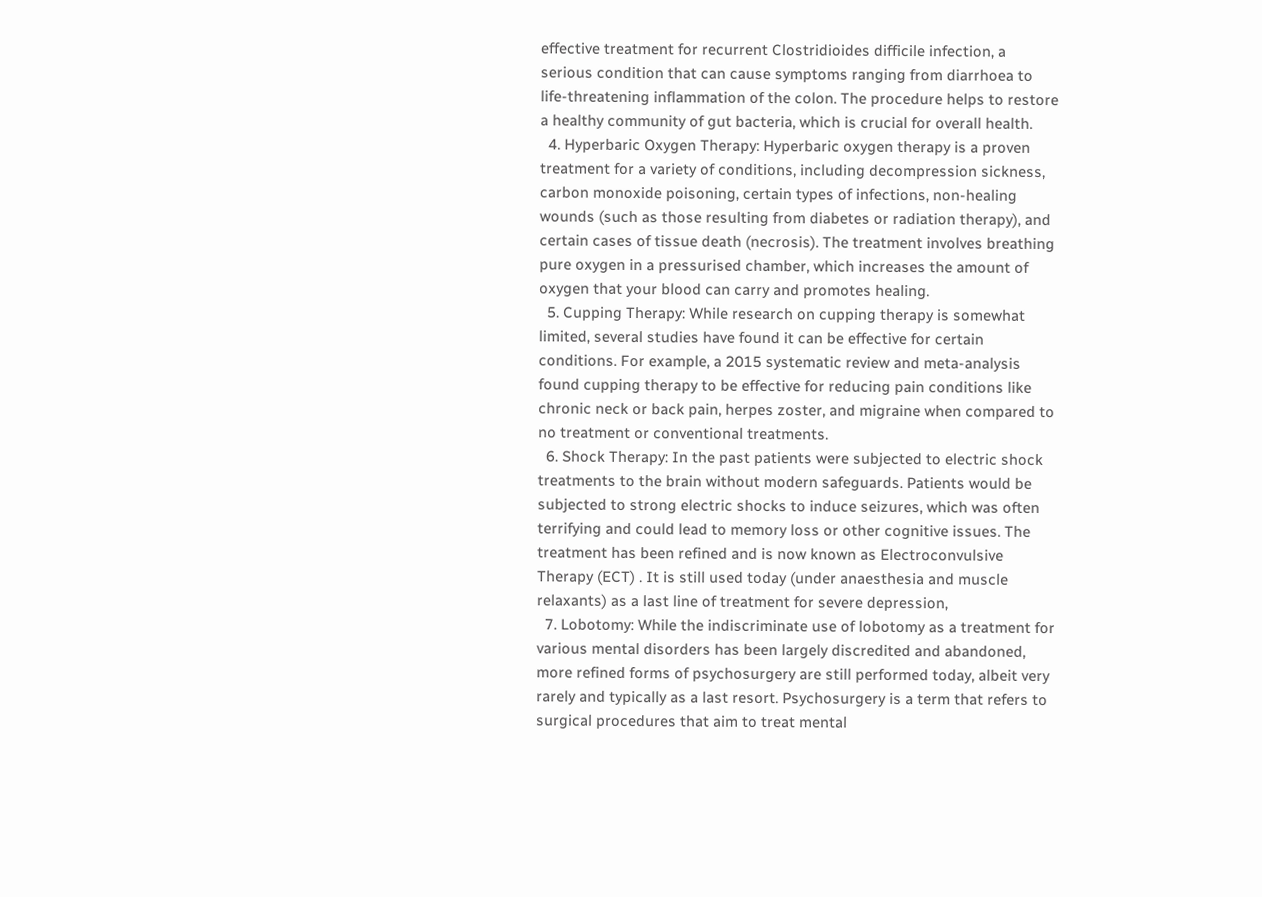effective treatment for recurrent Clostridioides difficile infection, a serious condition that can cause symptoms ranging from diarrhoea to life-threatening inflammation of the colon. The procedure helps to restore a healthy community of gut bacteria, which is crucial for overall health.
  4. Hyperbaric Oxygen Therapy: Hyperbaric oxygen therapy is a proven treatment for a variety of conditions, including decompression sickness, carbon monoxide poisoning, certain types of infections, non-healing wounds (such as those resulting from diabetes or radiation therapy), and certain cases of tissue death (necrosis). The treatment involves breathing pure oxygen in a pressurised chamber, which increases the amount of oxygen that your blood can carry and promotes healing.
  5. Cupping Therapy: While research on cupping therapy is somewhat limited, several studies have found it can be effective for certain conditions. For example, a 2015 systematic review and meta-analysis found cupping therapy to be effective for reducing pain conditions like chronic neck or back pain, herpes zoster, and migraine when compared to no treatment or conventional treatments.
  6. Shock Therapy: In the past patients were subjected to electric shock treatments to the brain without modern safeguards. Patients would be subjected to strong electric shocks to induce seizures, which was often terrifying and could lead to memory loss or other cognitive issues. The treatment has been refined and is now known as Electroconvulsive Therapy (ECT) . It is still used today (under anaesthesia and muscle relaxants) as a last line of treatment for severe depression,
  7. Lobotomy: While the indiscriminate use of lobotomy as a treatment for various mental disorders has been largely discredited and abandoned, more refined forms of psychosurgery are still performed today, albeit very rarely and typically as a last resort. Psychosurgery is a term that refers to surgical procedures that aim to treat mental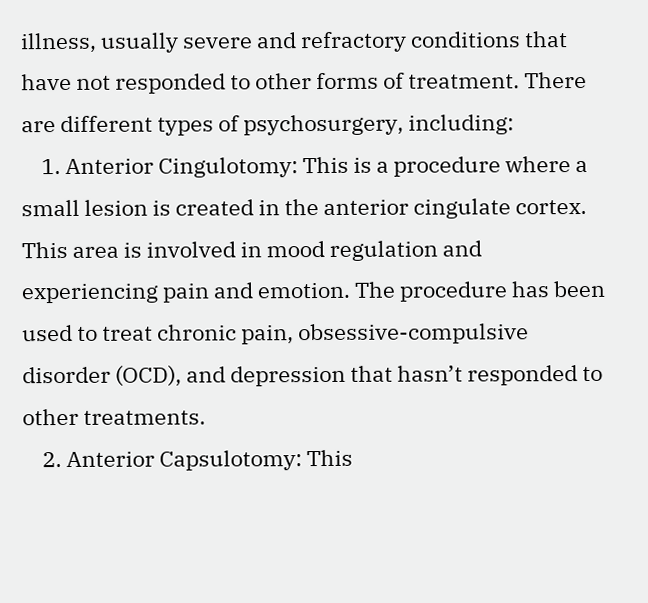illness, usually severe and refractory conditions that have not responded to other forms of treatment. There are different types of psychosurgery, including:
    1. Anterior Cingulotomy: This is a procedure where a small lesion is created in the anterior cingulate cortex. This area is involved in mood regulation and experiencing pain and emotion. The procedure has been used to treat chronic pain, obsessive-compulsive disorder (OCD), and depression that hasn’t responded to other treatments.
    2. Anterior Capsulotomy: This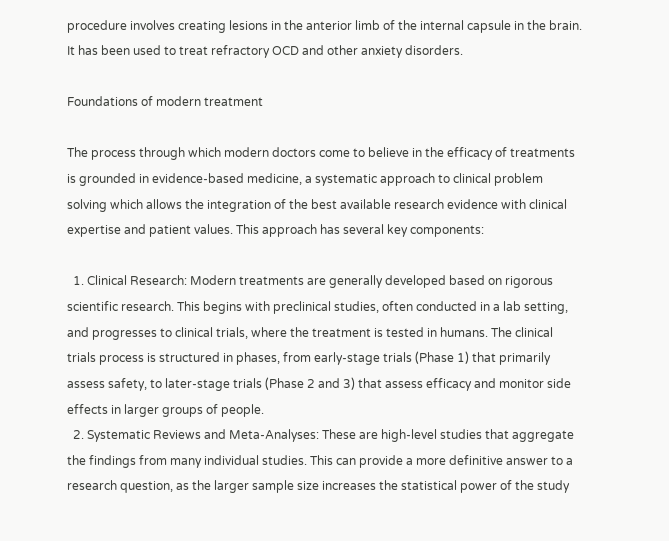procedure involves creating lesions in the anterior limb of the internal capsule in the brain. It has been used to treat refractory OCD and other anxiety disorders.

Foundations of modern treatment

The process through which modern doctors come to believe in the efficacy of treatments is grounded in evidence-based medicine, a systematic approach to clinical problem solving which allows the integration of the best available research evidence with clinical expertise and patient values. This approach has several key components:

  1. Clinical Research: Modern treatments are generally developed based on rigorous scientific research. This begins with preclinical studies, often conducted in a lab setting, and progresses to clinical trials, where the treatment is tested in humans. The clinical trials process is structured in phases, from early-stage trials (Phase 1) that primarily assess safety, to later-stage trials (Phase 2 and 3) that assess efficacy and monitor side effects in larger groups of people.
  2. Systematic Reviews and Meta-Analyses: These are high-level studies that aggregate the findings from many individual studies. This can provide a more definitive answer to a research question, as the larger sample size increases the statistical power of the study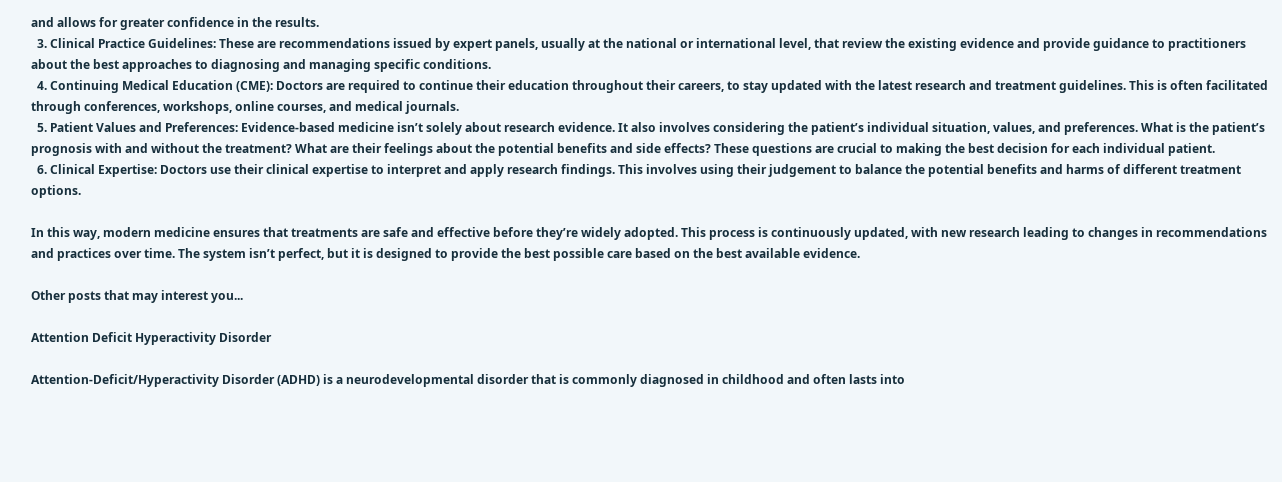and allows for greater confidence in the results.
  3. Clinical Practice Guidelines: These are recommendations issued by expert panels, usually at the national or international level, that review the existing evidence and provide guidance to practitioners about the best approaches to diagnosing and managing specific conditions.
  4. Continuing Medical Education (CME): Doctors are required to continue their education throughout their careers, to stay updated with the latest research and treatment guidelines. This is often facilitated through conferences, workshops, online courses, and medical journals.
  5. Patient Values and Preferences: Evidence-based medicine isn’t solely about research evidence. It also involves considering the patient’s individual situation, values, and preferences. What is the patient’s prognosis with and without the treatment? What are their feelings about the potential benefits and side effects? These questions are crucial to making the best decision for each individual patient.
  6. Clinical Expertise: Doctors use their clinical expertise to interpret and apply research findings. This involves using their judgement to balance the potential benefits and harms of different treatment options.

In this way, modern medicine ensures that treatments are safe and effective before they’re widely adopted. This process is continuously updated, with new research leading to changes in recommendations and practices over time. The system isn’t perfect, but it is designed to provide the best possible care based on the best available evidence.

Other posts that may interest you...

Attention Deficit Hyperactivity Disorder

Attention-Deficit/Hyperactivity Disorder (ADHD) is a neurodevelopmental disorder that is commonly diagnosed in childhood and often lasts into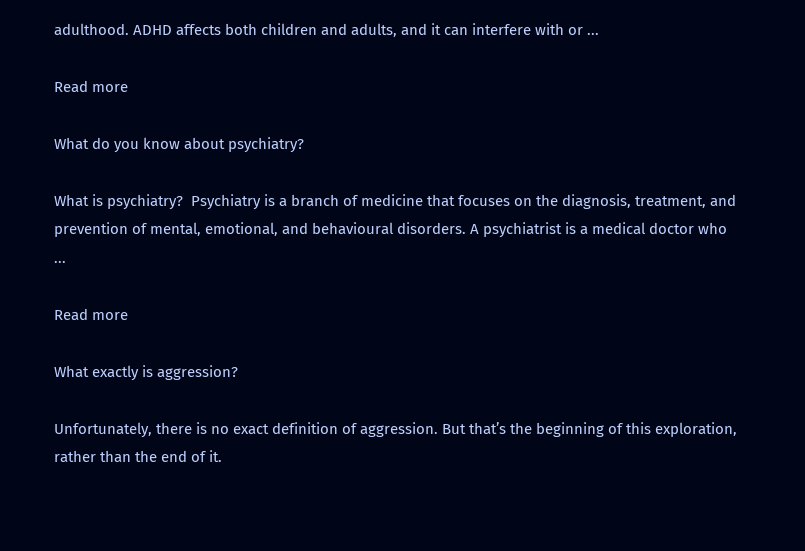adulthood. ADHD affects both children and adults, and it can interfere with or ...

Read more

What do you know about psychiatry?

What is psychiatry?  Psychiatry is a branch of medicine that focuses on the diagnosis, treatment, and prevention of mental, emotional, and behavioural disorders. A psychiatrist is a medical doctor who ...

Read more

What exactly is aggression?

Unfortunately, there is no exact definition of aggression. But that’s the beginning of this exploration, rather than the end of it.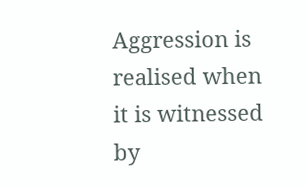Aggression is realised when it is witnessed by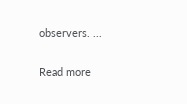observers. ...

Read more